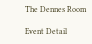The Dennes Room

Event Detail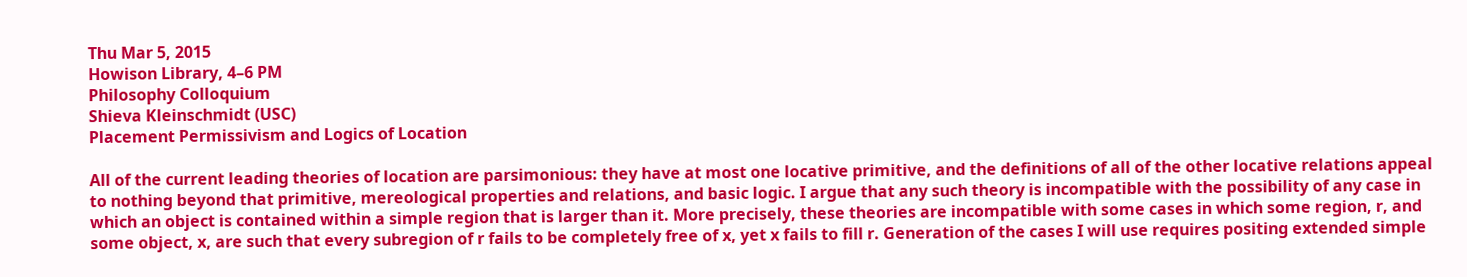Thu Mar 5, 2015
Howison Library, 4–6 PM
Philosophy Colloquium
Shieva Kleinschmidt (USC)
Placement Permissivism and Logics of Location

All of the current leading theories of location are parsimonious: they have at most one locative primitive, and the definitions of all of the other locative relations appeal to nothing beyond that primitive, mereological properties and relations, and basic logic. I argue that any such theory is incompatible with the possibility of any case in which an object is contained within a simple region that is larger than it. More precisely, these theories are incompatible with some cases in which some region, r, and some object, x, are such that every subregion of r fails to be completely free of x, yet x fails to fill r. Generation of the cases I will use requires positing extended simple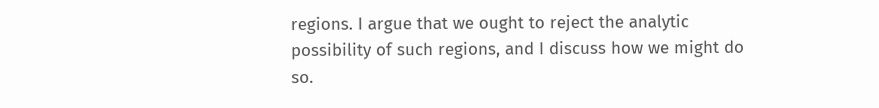regions. I argue that we ought to reject the analytic possibility of such regions, and I discuss how we might do so.